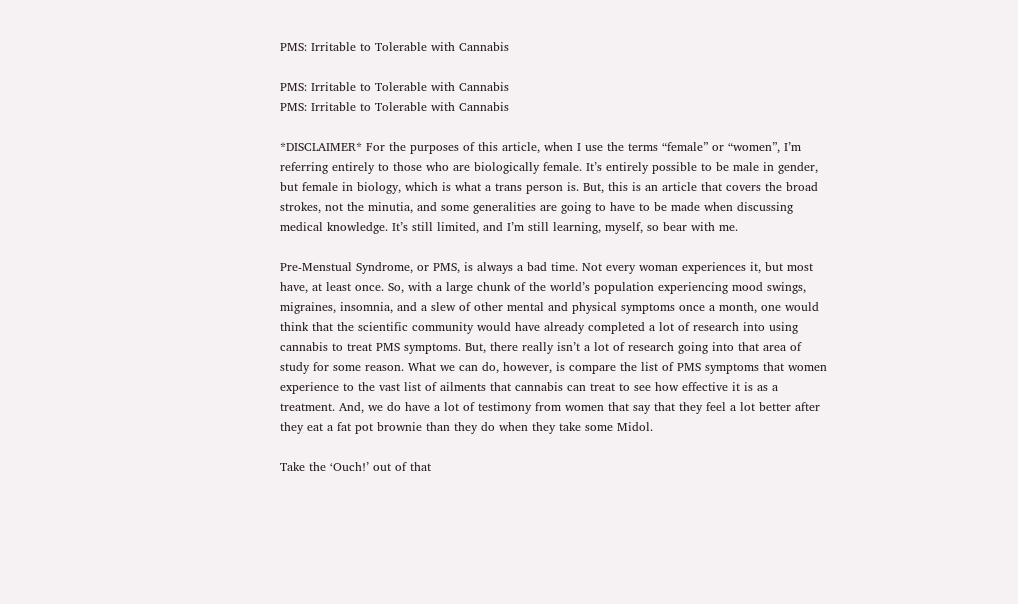PMS: Irritable to Tolerable with Cannabis

PMS: Irritable to Tolerable with Cannabis
PMS: Irritable to Tolerable with Cannabis

*DISCLAIMER* For the purposes of this article, when I use the terms “female” or “women”, I’m referring entirely to those who are biologically female. It’s entirely possible to be male in gender, but female in biology, which is what a trans person is. But, this is an article that covers the broad strokes, not the minutia, and some generalities are going to have to be made when discussing medical knowledge. It’s still limited, and I’m still learning, myself, so bear with me.

Pre-Menstual Syndrome, or PMS, is always a bad time. Not every woman experiences it, but most have, at least once. So, with a large chunk of the world’s population experiencing mood swings, migraines, insomnia, and a slew of other mental and physical symptoms once a month, one would think that the scientific community would have already completed a lot of research into using cannabis to treat PMS symptoms. But, there really isn’t a lot of research going into that area of study for some reason. What we can do, however, is compare the list of PMS symptoms that women experience to the vast list of ailments that cannabis can treat to see how effective it is as a treatment. And, we do have a lot of testimony from women that say that they feel a lot better after they eat a fat pot brownie than they do when they take some Midol.

Take the ‘Ouch!’ out of that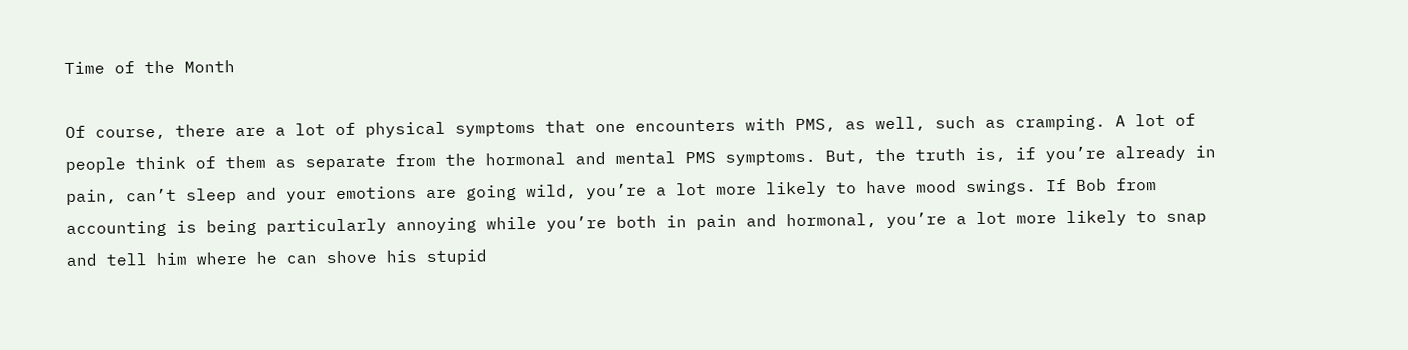Time of the Month

Of course, there are a lot of physical symptoms that one encounters with PMS, as well, such as cramping. A lot of people think of them as separate from the hormonal and mental PMS symptoms. But, the truth is, if you’re already in pain, can’t sleep and your emotions are going wild, you’re a lot more likely to have mood swings. If Bob from accounting is being particularly annoying while you’re both in pain and hormonal, you’re a lot more likely to snap and tell him where he can shove his stupid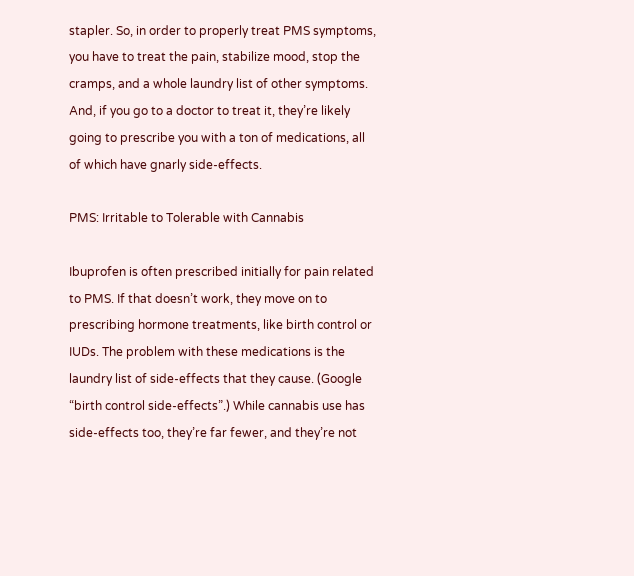stapler. So, in order to properly treat PMS symptoms, you have to treat the pain, stabilize mood, stop the cramps, and a whole laundry list of other symptoms. And, if you go to a doctor to treat it, they’re likely going to prescribe you with a ton of medications, all of which have gnarly side-effects.

PMS: Irritable to Tolerable with Cannabis

Ibuprofen is often prescribed initially for pain related to PMS. If that doesn’t work, they move on to prescribing hormone treatments, like birth control or IUDs. The problem with these medications is the laundry list of side-effects that they cause. (Google “birth control side-effects”.) While cannabis use has side-effects too, they’re far fewer, and they’re not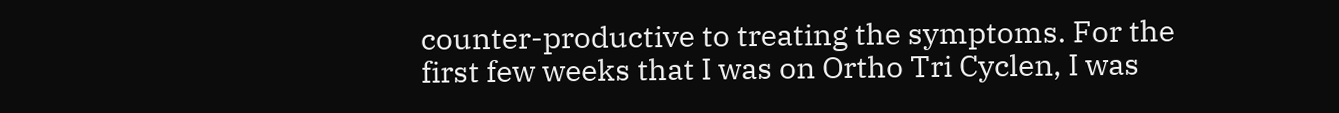counter-productive to treating the symptoms. For the first few weeks that I was on Ortho Tri Cyclen, I was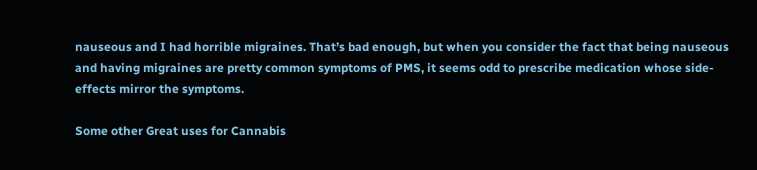nauseous and I had horrible migraines. That’s bad enough, but when you consider the fact that being nauseous and having migraines are pretty common symptoms of PMS, it seems odd to prescribe medication whose side-effects mirror the symptoms.

Some other Great uses for Cannabis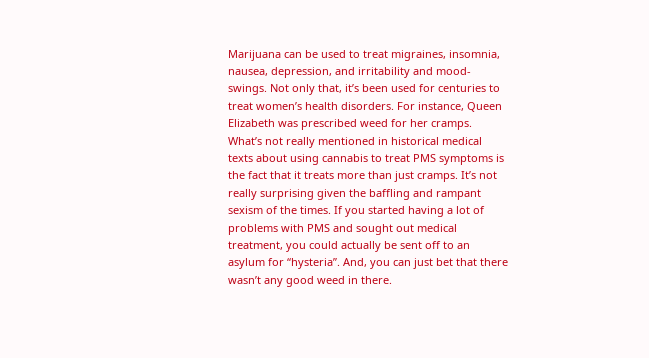Marijuana can be used to treat migraines, insomnia, nausea, depression, and irritability and mood-swings. Not only that, it’s been used for centuries to treat women’s health disorders. For instance, Queen Elizabeth was prescribed weed for her cramps. What’s not really mentioned in historical medical texts about using cannabis to treat PMS symptoms is the fact that it treats more than just cramps. It’s not really surprising given the baffling and rampant sexism of the times. If you started having a lot of problems with PMS and sought out medical treatment, you could actually be sent off to an asylum for “hysteria”. And, you can just bet that there wasn’t any good weed in there.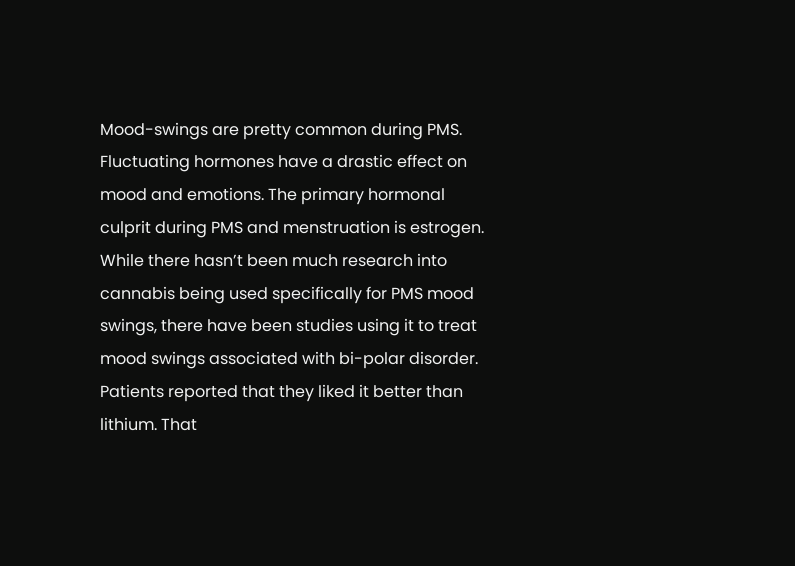Mood-swings are pretty common during PMS. Fluctuating hormones have a drastic effect on mood and emotions. The primary hormonal culprit during PMS and menstruation is estrogen. While there hasn’t been much research into cannabis being used specifically for PMS mood swings, there have been studies using it to treat mood swings associated with bi-polar disorder. Patients reported that they liked it better than lithium. That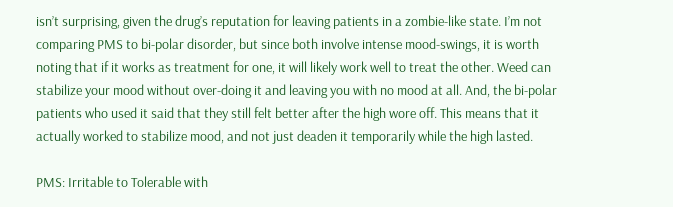isn’t surprising, given the drug’s reputation for leaving patients in a zombie-like state. I’m not comparing PMS to bi-polar disorder, but since both involve intense mood-swings, it is worth noting that if it works as treatment for one, it will likely work well to treat the other. Weed can stabilize your mood without over-doing it and leaving you with no mood at all. And, the bi-polar patients who used it said that they still felt better after the high wore off. This means that it actually worked to stabilize mood, and not just deaden it temporarily while the high lasted.

PMS: Irritable to Tolerable with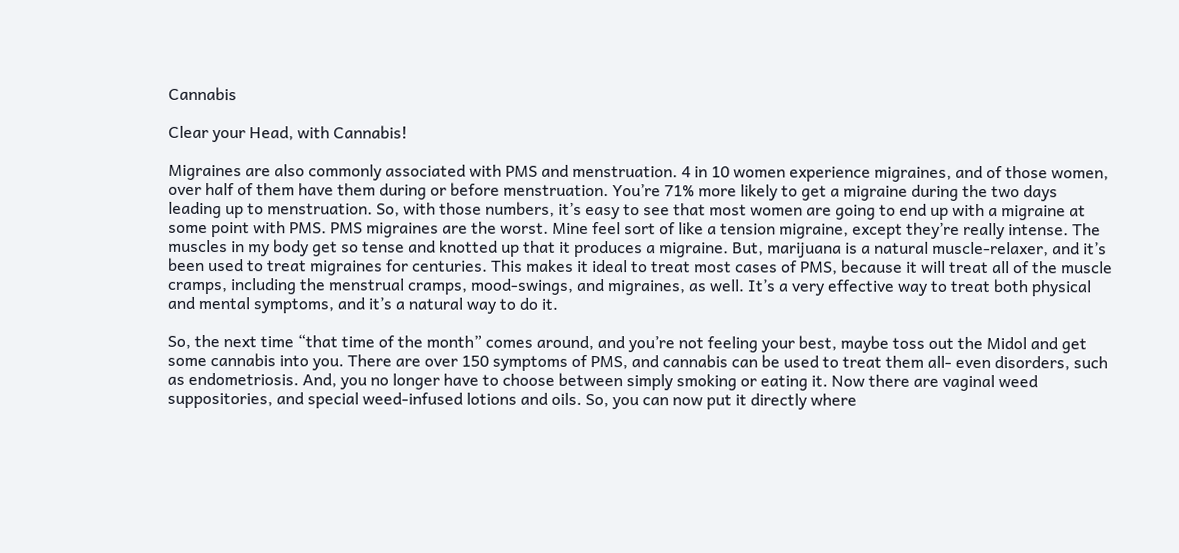Cannabis

Clear your Head, with Cannabis!

Migraines are also commonly associated with PMS and menstruation. 4 in 10 women experience migraines, and of those women, over half of them have them during or before menstruation. You’re 71% more likely to get a migraine during the two days leading up to menstruation. So, with those numbers, it’s easy to see that most women are going to end up with a migraine at some point with PMS. PMS migraines are the worst. Mine feel sort of like a tension migraine, except they’re really intense. The muscles in my body get so tense and knotted up that it produces a migraine. But, marijuana is a natural muscle-relaxer, and it’s been used to treat migraines for centuries. This makes it ideal to treat most cases of PMS, because it will treat all of the muscle cramps, including the menstrual cramps, mood-swings, and migraines, as well. It’s a very effective way to treat both physical and mental symptoms, and it’s a natural way to do it.

So, the next time “that time of the month” comes around, and you’re not feeling your best, maybe toss out the Midol and get some cannabis into you. There are over 150 symptoms of PMS, and cannabis can be used to treat them all- even disorders, such as endometriosis. And, you no longer have to choose between simply smoking or eating it. Now there are vaginal weed suppositories, and special weed-infused lotions and oils. So, you can now put it directly where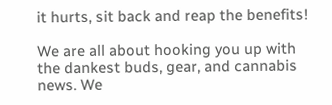it hurts, sit back and reap the benefits!

We are all about hooking you up with the dankest buds, gear, and cannabis news. We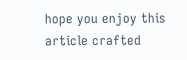hope you enjoy this article crafted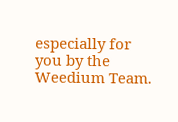especially for you by the Weedium Team.